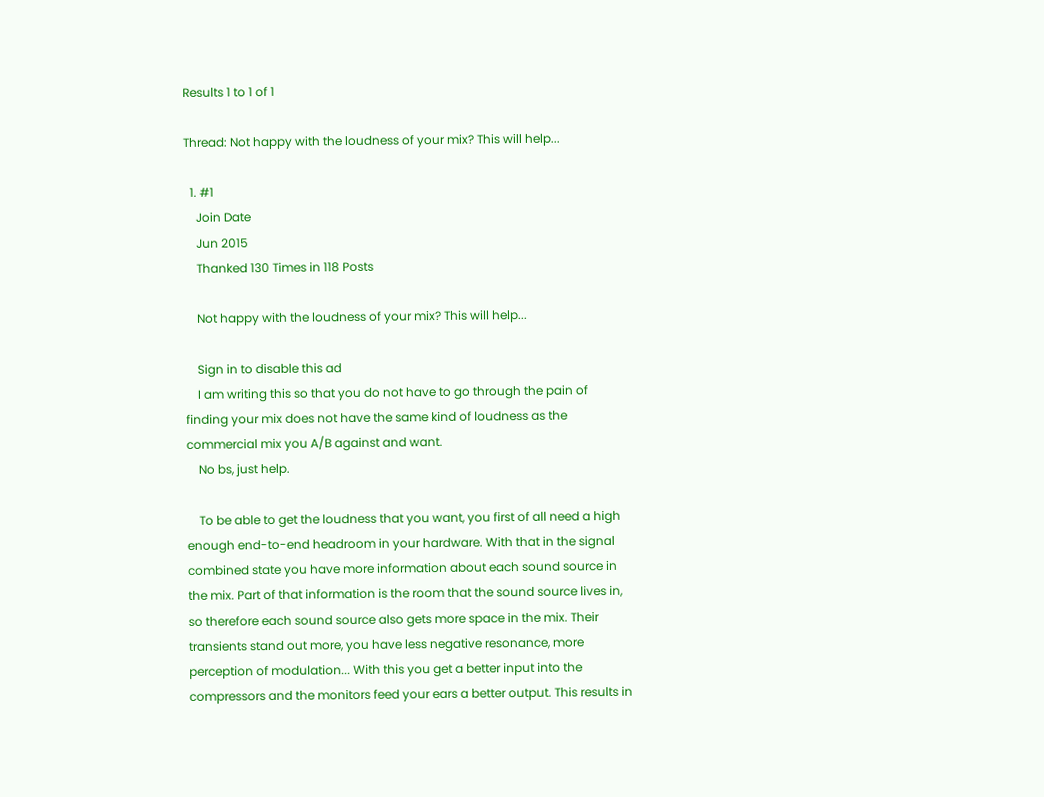Results 1 to 1 of 1

Thread: Not happy with the loudness of your mix? This will help...

  1. #1
    Join Date
    Jun 2015
    Thanked 130 Times in 118 Posts

    Not happy with the loudness of your mix? This will help...

    Sign in to disable this ad
    I am writing this so that you do not have to go through the pain of finding your mix does not have the same kind of loudness as the commercial mix you A/B against and want.
    No bs, just help.

    To be able to get the loudness that you want, you first of all need a high enough end-to-end headroom in your hardware. With that in the signal combined state you have more information about each sound source in the mix. Part of that information is the room that the sound source lives in, so therefore each sound source also gets more space in the mix. Their transients stand out more, you have less negative resonance, more perception of modulation... With this you get a better input into the compressors and the monitors feed your ears a better output. This results in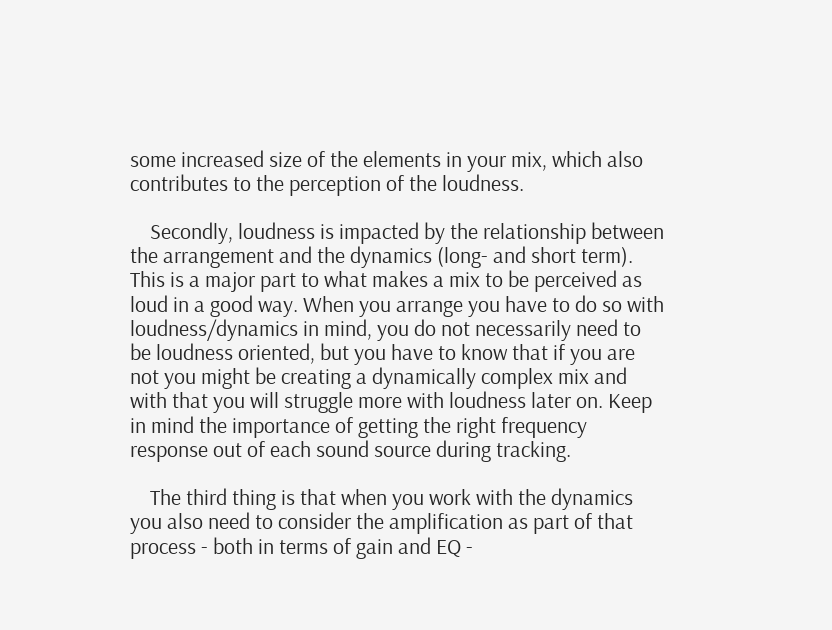some increased size of the elements in your mix, which also contributes to the perception of the loudness.

    Secondly, loudness is impacted by the relationship between the arrangement and the dynamics (long- and short term). This is a major part to what makes a mix to be perceived as loud in a good way. When you arrange you have to do so with loudness/dynamics in mind, you do not necessarily need to be loudness oriented, but you have to know that if you are not you might be creating a dynamically complex mix and with that you will struggle more with loudness later on. Keep in mind the importance of getting the right frequency response out of each sound source during tracking.

    The third thing is that when you work with the dynamics you also need to consider the amplification as part of that process - both in terms of gain and EQ -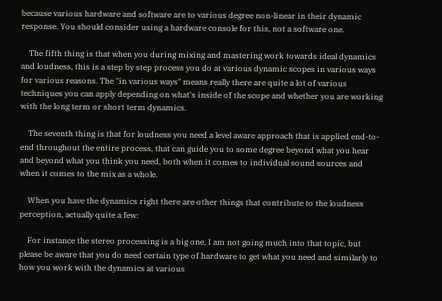because various hardware and software are to various degree non-linear in their dynamic response. You should consider using a hardware console for this, not a software one.

    The fifth thing is that when you during mixing and mastering work towards ideal dynamics and loudness, this is a step by step process you do at various dynamic scopes in various ways for various reasons. The "in various ways" means really there are quite a lot of various techniques you can apply depending on what's inside of the scope and whether you are working with the long term or short term dynamics.

    The seventh thing is that for loudness you need a level aware approach that is applied end-to-end throughout the entire process, that can guide you to some degree beyond what you hear and beyond what you think you need, both when it comes to individual sound sources and when it comes to the mix as a whole.

    When you have the dynamics right there are other things that contribute to the loudness perception, actually quite a few:

    For instance the stereo processing is a big one, I am not going much into that topic, but please be aware that you do need certain type of hardware to get what you need and similarly to how you work with the dynamics at various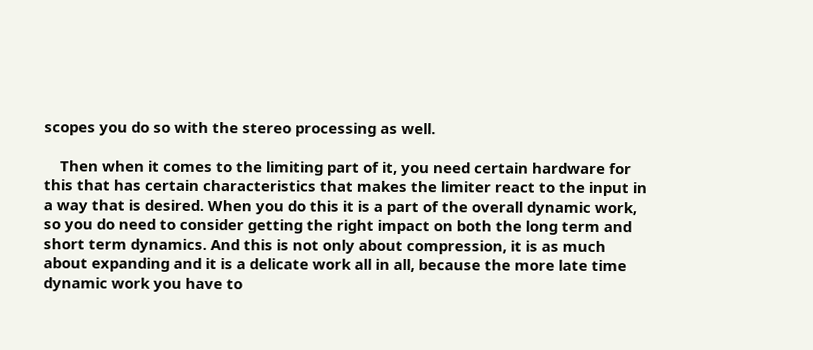scopes you do so with the stereo processing as well.

    Then when it comes to the limiting part of it, you need certain hardware for this that has certain characteristics that makes the limiter react to the input in a way that is desired. When you do this it is a part of the overall dynamic work, so you do need to consider getting the right impact on both the long term and short term dynamics. And this is not only about compression, it is as much about expanding and it is a delicate work all in all, because the more late time dynamic work you have to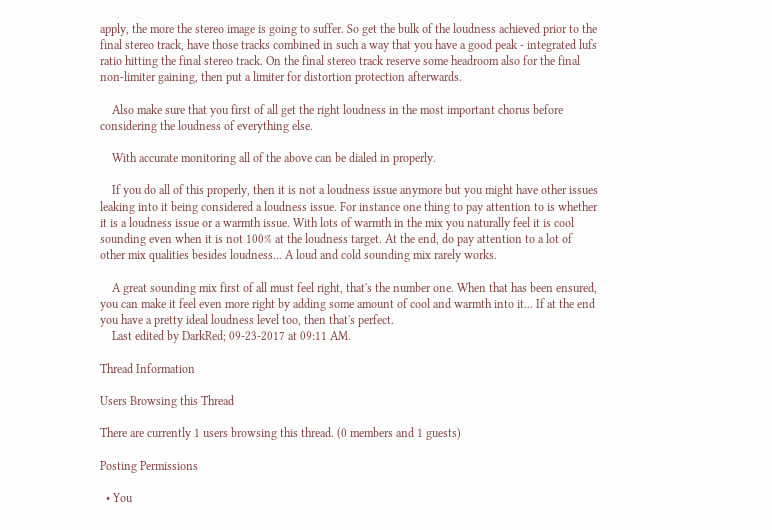apply, the more the stereo image is going to suffer. So get the bulk of the loudness achieved prior to the final stereo track, have those tracks combined in such a way that you have a good peak - integrated lufs ratio hitting the final stereo track. On the final stereo track reserve some headroom also for the final non-limiter gaining, then put a limiter for distortion protection afterwards.

    Also make sure that you first of all get the right loudness in the most important chorus before considering the loudness of everything else.

    With accurate monitoring all of the above can be dialed in properly.

    If you do all of this properly, then it is not a loudness issue anymore but you might have other issues leaking into it being considered a loudness issue. For instance one thing to pay attention to is whether it is a loudness issue or a warmth issue. With lots of warmth in the mix you naturally feel it is cool sounding even when it is not 100% at the loudness target. At the end, do pay attention to a lot of other mix qualities besides loudness... A loud and cold sounding mix rarely works.

    A great sounding mix first of all must feel right, that's the number one. When that has been ensured, you can make it feel even more right by adding some amount of cool and warmth into it... If at the end you have a pretty ideal loudness level too, then that's perfect.
    Last edited by DarkRed; 09-23-2017 at 09:11 AM.

Thread Information

Users Browsing this Thread

There are currently 1 users browsing this thread. (0 members and 1 guests)

Posting Permissions

  • You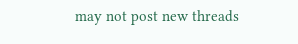may not post new threads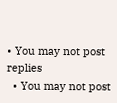• You may not post replies
  • You may not post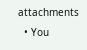attachments
  • You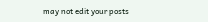may not edit your posts